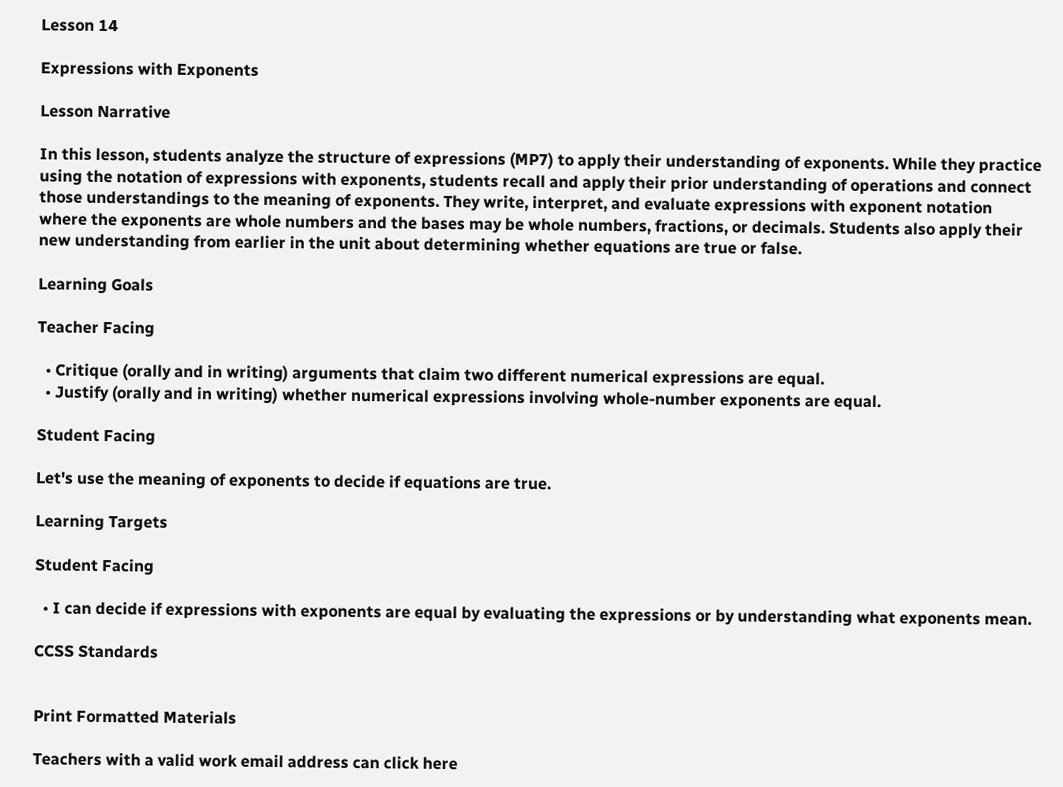Lesson 14

Expressions with Exponents

Lesson Narrative

In this lesson, students analyze the structure of expressions (MP7) to apply their understanding of exponents. While they practice using the notation of expressions with exponents, students recall and apply their prior understanding of operations and connect those understandings to the meaning of exponents. They write, interpret, and evaluate expressions with exponent notation where the exponents are whole numbers and the bases may be whole numbers, fractions, or decimals. Students also apply their new understanding from earlier in the unit about determining whether equations are true or false.

Learning Goals

Teacher Facing

  • Critique (orally and in writing) arguments that claim two different numerical expressions are equal.
  • Justify (orally and in writing) whether numerical expressions involving whole-number exponents are equal.

Student Facing

Let's use the meaning of exponents to decide if equations are true.

Learning Targets

Student Facing

  • I can decide if expressions with exponents are equal by evaluating the expressions or by understanding what exponents mean.

CCSS Standards


Print Formatted Materials

Teachers with a valid work email address can click here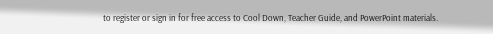to register or sign in for free access to Cool Down, Teacher Guide, and PowerPoint materials.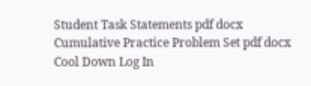Student Task Statements pdf docx
Cumulative Practice Problem Set pdf docx
Cool Down Log In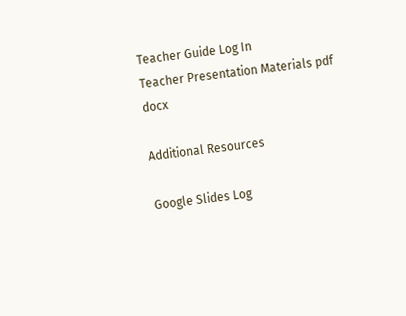Teacher Guide Log In
Teacher Presentation Materials pdf docx

Additional Resources

Google Slides Log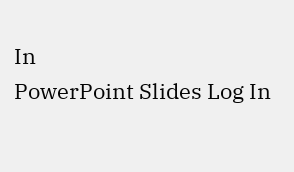In
PowerPoint Slides Log In